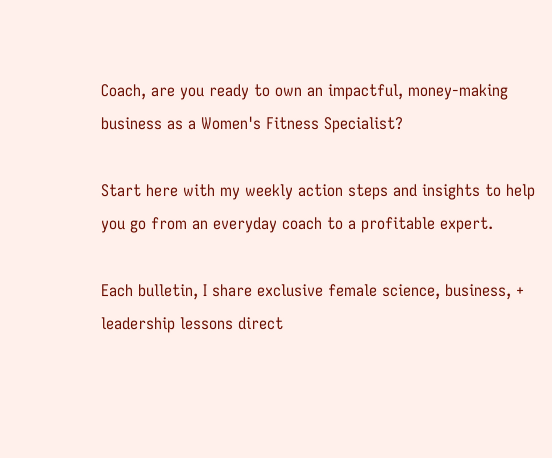Coach, are you ready to own an impactful, money-making business as a Women's Fitness Specialist?

Start here with my weekly action steps and insights to help you go from an everyday coach to a profitable expert.

Each bulletin, I share exclusive female science, business, + leadership lessons direct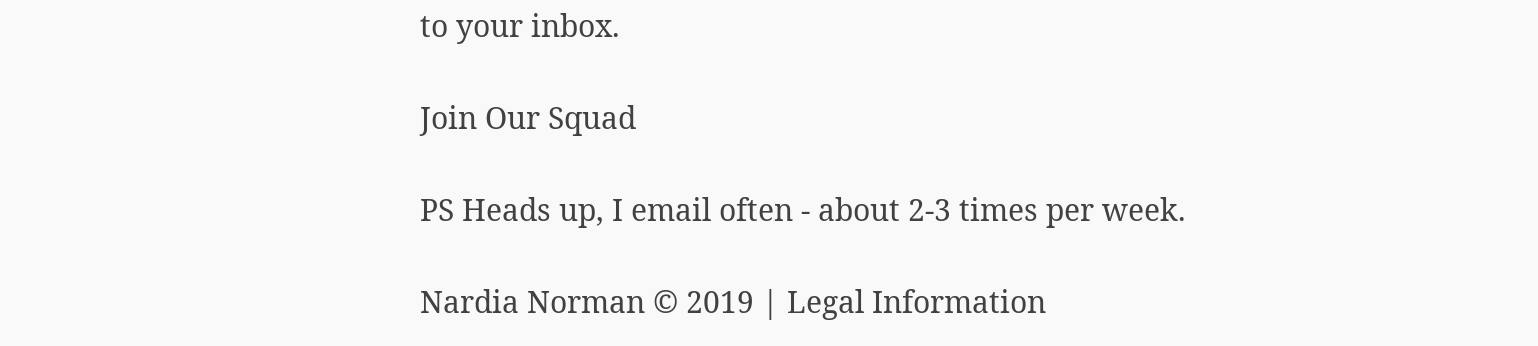to your inbox.

Join Our Squad

PS Heads up, I email often - about 2-3 times per week.

Nardia Norman © 2019 | Legal Information